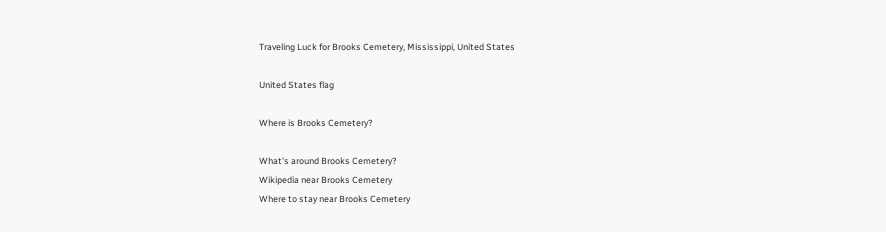Traveling Luck for Brooks Cemetery, Mississippi, United States

United States flag

Where is Brooks Cemetery?

What's around Brooks Cemetery?
Wikipedia near Brooks Cemetery
Where to stay near Brooks Cemetery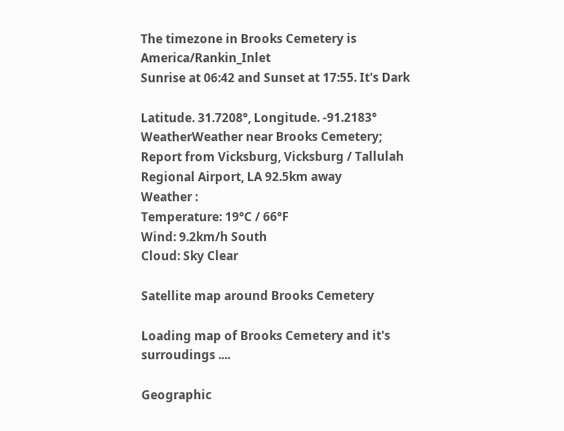The timezone in Brooks Cemetery is America/Rankin_Inlet
Sunrise at 06:42 and Sunset at 17:55. It's Dark

Latitude. 31.7208°, Longitude. -91.2183°
WeatherWeather near Brooks Cemetery; Report from Vicksburg, Vicksburg / Tallulah Regional Airport, LA 92.5km away
Weather :
Temperature: 19°C / 66°F
Wind: 9.2km/h South
Cloud: Sky Clear

Satellite map around Brooks Cemetery

Loading map of Brooks Cemetery and it's surroudings ....

Geographic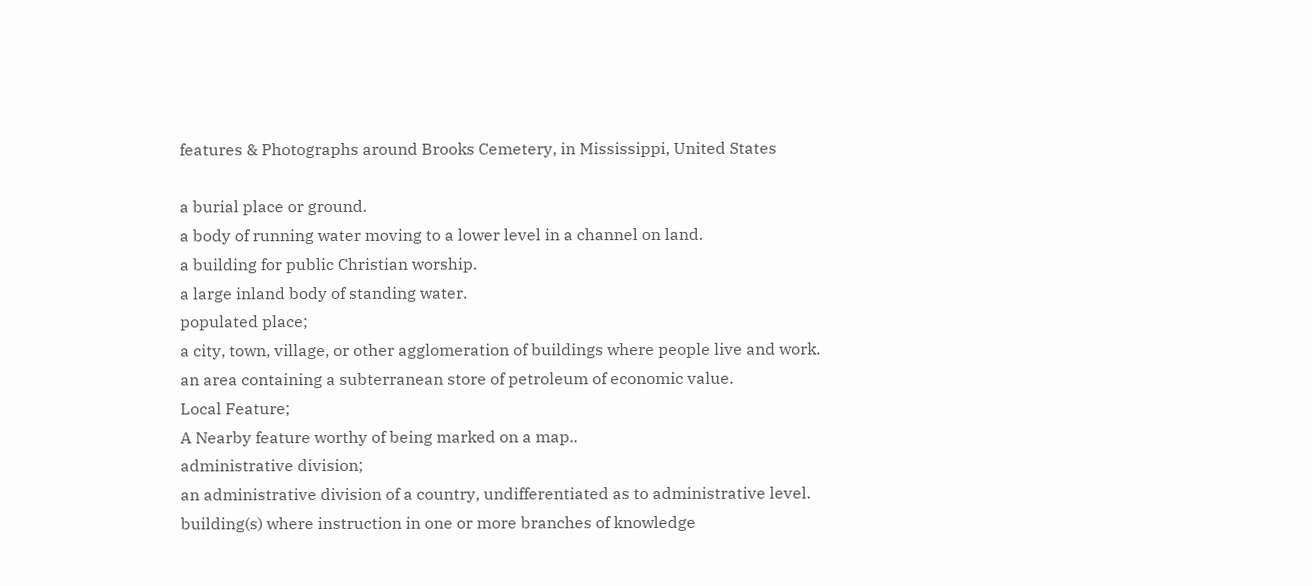features & Photographs around Brooks Cemetery, in Mississippi, United States

a burial place or ground.
a body of running water moving to a lower level in a channel on land.
a building for public Christian worship.
a large inland body of standing water.
populated place;
a city, town, village, or other agglomeration of buildings where people live and work.
an area containing a subterranean store of petroleum of economic value.
Local Feature;
A Nearby feature worthy of being marked on a map..
administrative division;
an administrative division of a country, undifferentiated as to administrative level.
building(s) where instruction in one or more branches of knowledge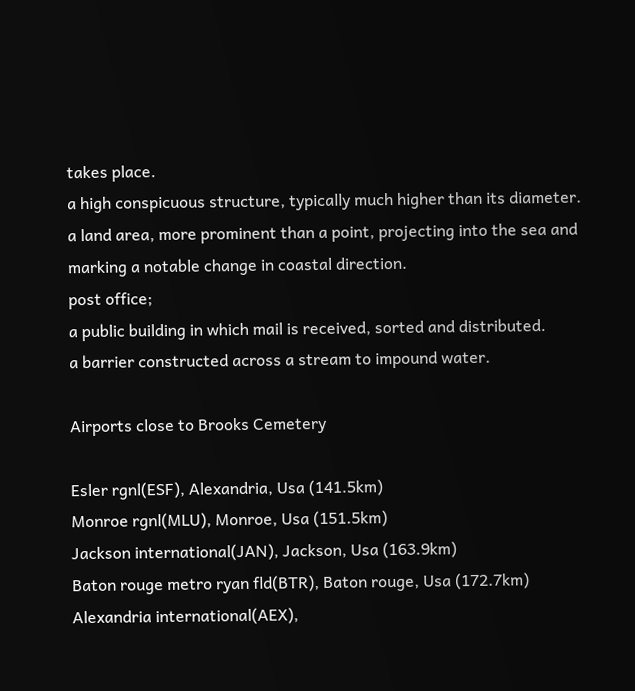takes place.
a high conspicuous structure, typically much higher than its diameter.
a land area, more prominent than a point, projecting into the sea and marking a notable change in coastal direction.
post office;
a public building in which mail is received, sorted and distributed.
a barrier constructed across a stream to impound water.

Airports close to Brooks Cemetery

Esler rgnl(ESF), Alexandria, Usa (141.5km)
Monroe rgnl(MLU), Monroe, Usa (151.5km)
Jackson international(JAN), Jackson, Usa (163.9km)
Baton rouge metro ryan fld(BTR), Baton rouge, Usa (172.7km)
Alexandria international(AEX),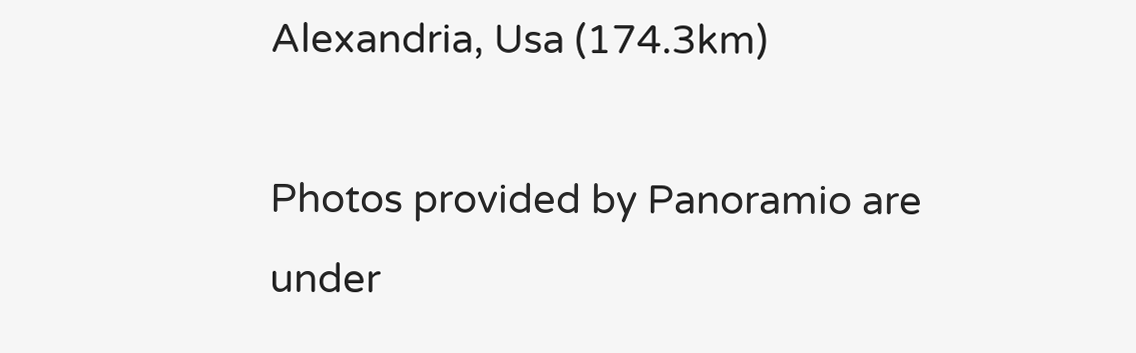Alexandria, Usa (174.3km)

Photos provided by Panoramio are under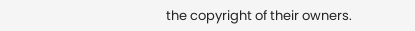the copyright of their owners.